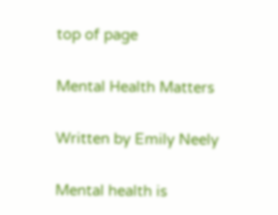top of page

Mental Health Matters

Written by Emily Neely

Mental health is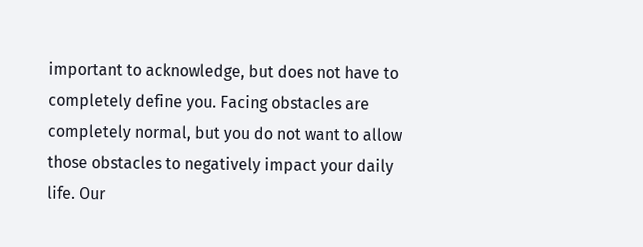important to acknowledge, but does not have to completely define you. Facing obstacles are completely normal, but you do not want to allow those obstacles to negatively impact your daily life. Our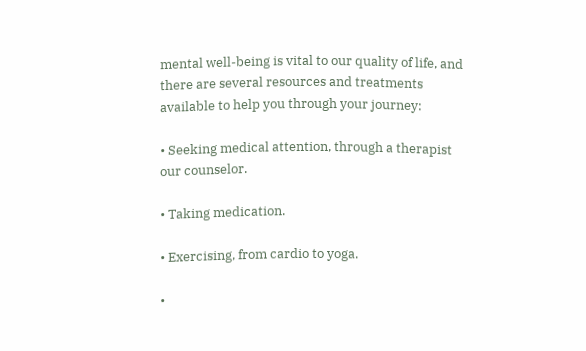mental well-being is vital to our quality of life, and there are several resources and treatments available to help you through your journey:

• Seeking medical attention, through a therapist our counselor.

• Taking medication.

• Exercising, from cardio to yoga.

•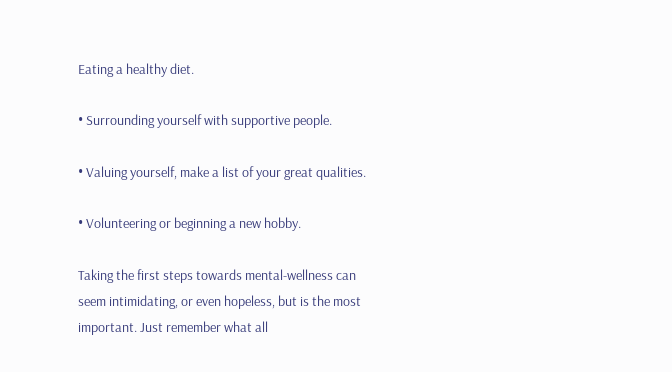Eating a healthy diet.

• Surrounding yourself with supportive people.

• Valuing yourself, make a list of your great qualities.

• Volunteering or beginning a new hobby.

Taking the first steps towards mental-wellness can seem intimidating, or even hopeless, but is the most important. Just remember what all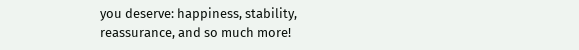you deserve: happiness, stability, reassurance, and so much more!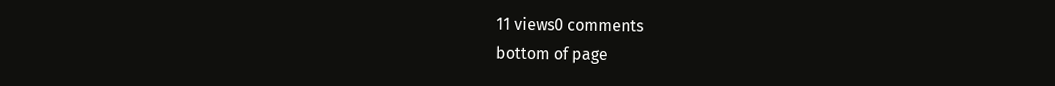11 views0 comments
bottom of page